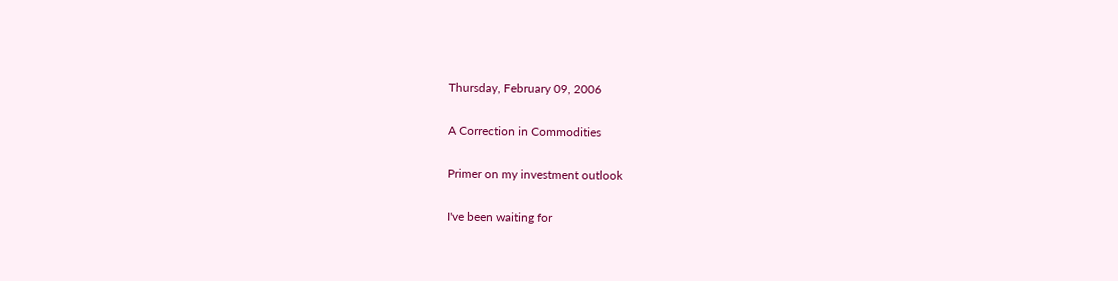Thursday, February 09, 2006

A Correction in Commodities

Primer on my investment outlook

I've been waiting for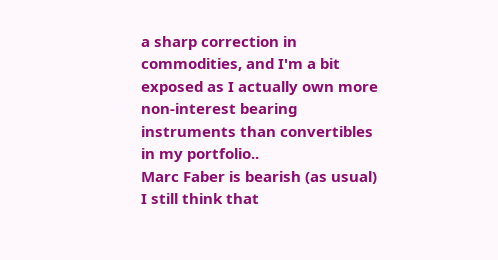a sharp correction in commodities, and I'm a bit exposed as I actually own more non-interest bearing instruments than convertibles in my portfolio..
Marc Faber is bearish (as usual)
I still think that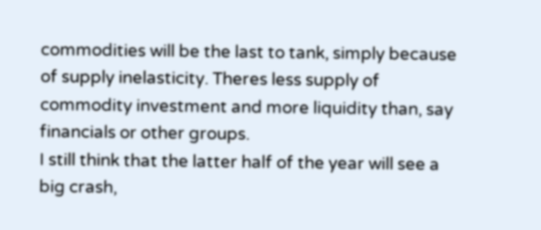commodities will be the last to tank, simply because of supply inelasticity. Theres less supply of commodity investment and more liquidity than, say financials or other groups.
I still think that the latter half of the year will see a big crash,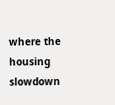where the housing slowdown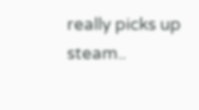really picks up steam..